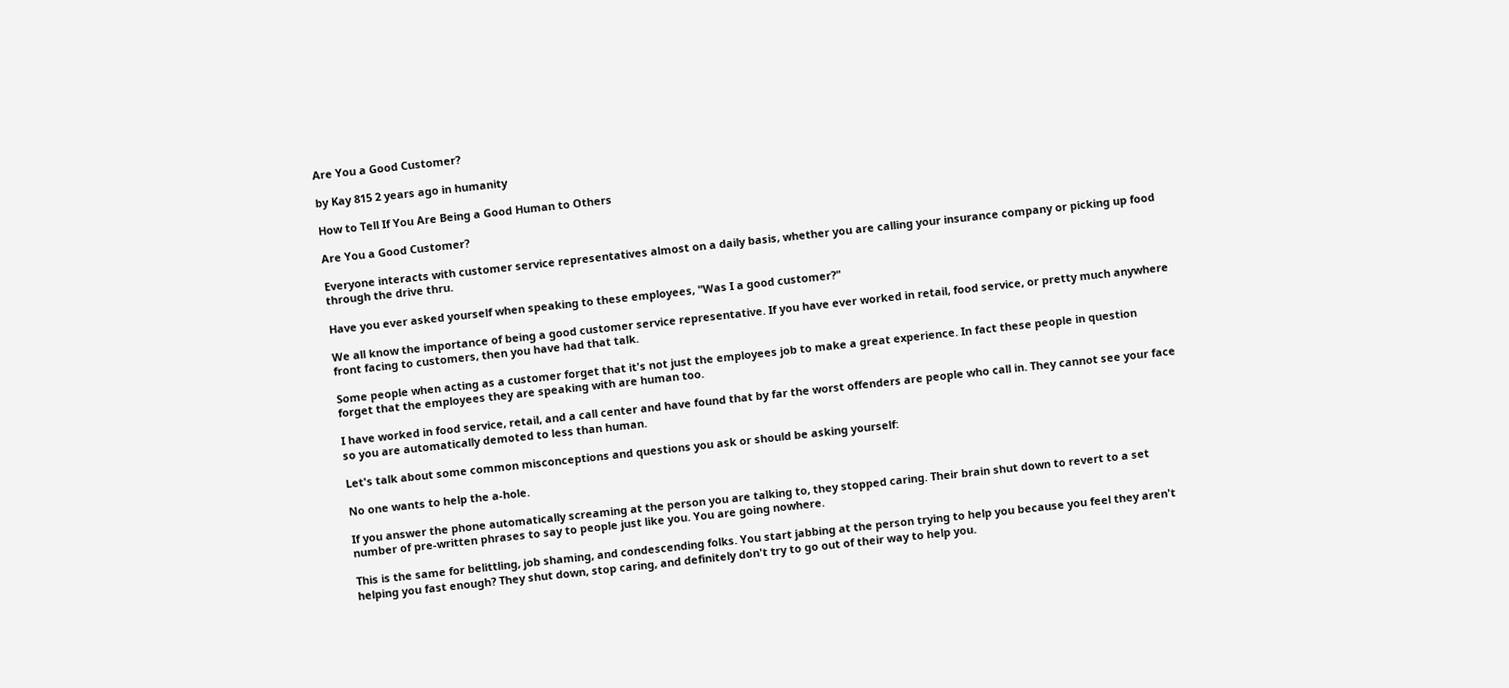Are You a Good Customer?

by Kay 815 2 years ago in humanity

How to Tell If You Are Being a Good Human to Others

Are You a Good Customer?

Everyone interacts with customer service representatives almost on a daily basis, whether you are calling your insurance company or picking up food through the drive thru.

Have you ever asked yourself when speaking to these employees, "Was I a good customer?"

We all know the importance of being a good customer service representative. If you have ever worked in retail, food service, or pretty much anywhere front facing to customers, then you have had that talk.

Some people when acting as a customer forget that it's not just the employees job to make a great experience. In fact these people in question forget that the employees they are speaking with are human too.

I have worked in food service, retail, and a call center and have found that by far the worst offenders are people who call in. They cannot see your face so you are automatically demoted to less than human.

Let's talk about some common misconceptions and questions you ask or should be asking yourself:

No one wants to help the a-hole.

If you answer the phone automatically screaming at the person you are talking to, they stopped caring. Their brain shut down to revert to a set number of pre-written phrases to say to people just like you. You are going nowhere.

This is the same for belittling, job shaming, and condescending folks. You start jabbing at the person trying to help you because you feel they aren't helping you fast enough? They shut down, stop caring, and definitely don't try to go out of their way to help you.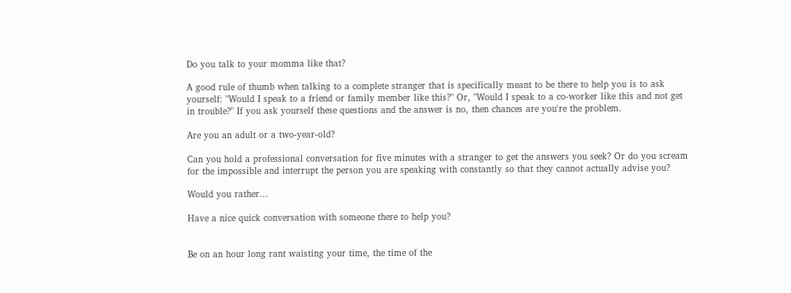Do you talk to your momma like that?

A good rule of thumb when talking to a complete stranger that is specifically meant to be there to help you is to ask yourself: "Would I speak to a friend or family member like this?" Or, "Would I speak to a co-worker like this and not get in trouble?" If you ask yourself these questions and the answer is no, then chances are you're the problem.

Are you an adult or a two-year-old?

Can you hold a professional conversation for five minutes with a stranger to get the answers you seek? Or do you scream for the impossible and interrupt the person you are speaking with constantly so that they cannot actually advise you?

Would you rather...

Have a nice quick conversation with someone there to help you?


Be on an hour long rant waisting your time, the time of the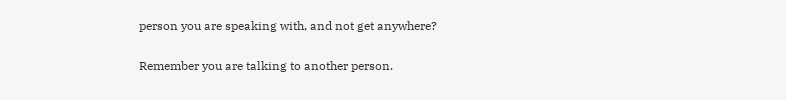person you are speaking with, and not get anywhere?

Remember you are talking to another person.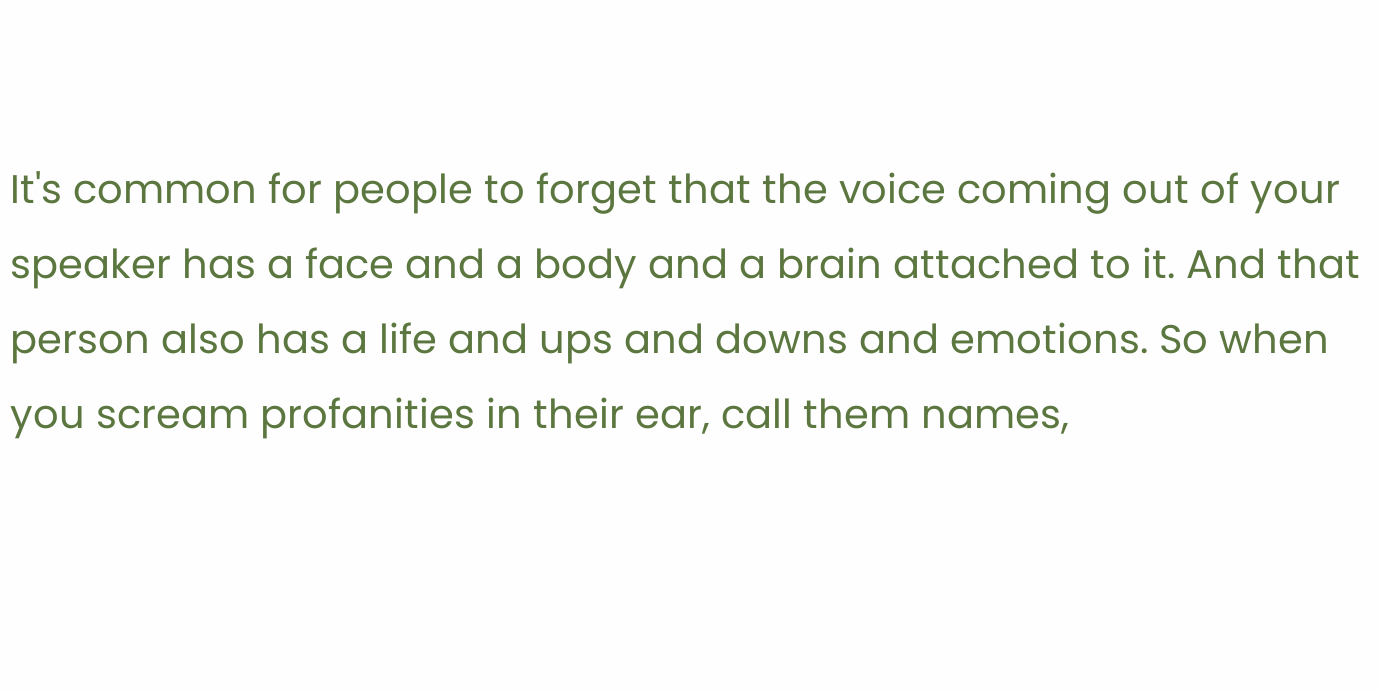It's common for people to forget that the voice coming out of your speaker has a face and a body and a brain attached to it. And that person also has a life and ups and downs and emotions. So when you scream profanities in their ear, call them names,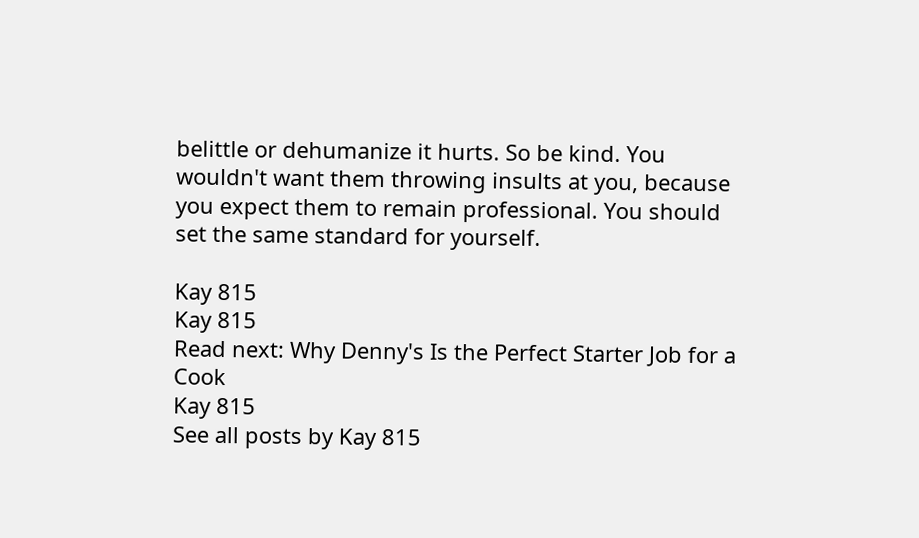belittle or dehumanize it hurts. So be kind. You wouldn't want them throwing insults at you, because you expect them to remain professional. You should set the same standard for yourself.

Kay 815
Kay 815
Read next: Why Denny's Is the Perfect Starter Job for a Cook
Kay 815
See all posts by Kay 815